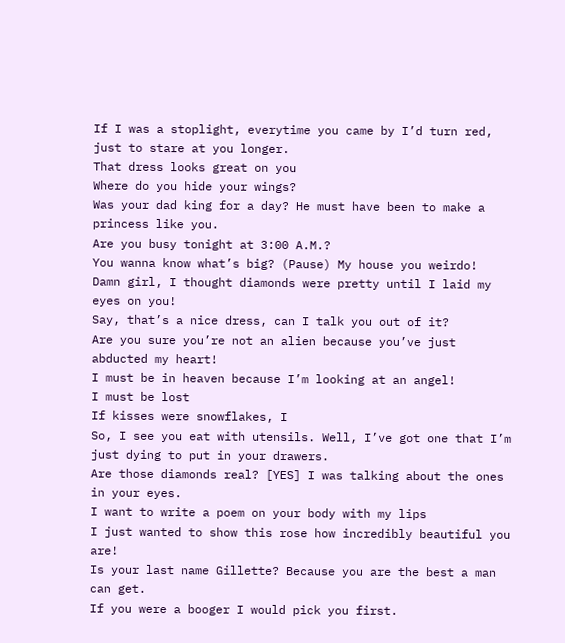If I was a stoplight, everytime you came by I’d turn red, just to stare at you longer.
That dress looks great on you
Where do you hide your wings?
Was your dad king for a day? He must have been to make a princess like you.
Are you busy tonight at 3:00 A.M.?
You wanna know what’s big? (Pause) My house you weirdo!
Damn girl, I thought diamonds were pretty until I laid my eyes on you!
Say, that’s a nice dress, can I talk you out of it?
Are you sure you’re not an alien because you’ve just abducted my heart!
I must be in heaven because I’m looking at an angel!
I must be lost
If kisses were snowflakes, I
So, I see you eat with utensils. Well, I’ve got one that I’m just dying to put in your drawers.
Are those diamonds real? [YES] I was talking about the ones in your eyes.
I want to write a poem on your body with my lips
I just wanted to show this rose how incredibly beautiful you are!
Is your last name Gillette? Because you are the best a man can get.
If you were a booger I would pick you first.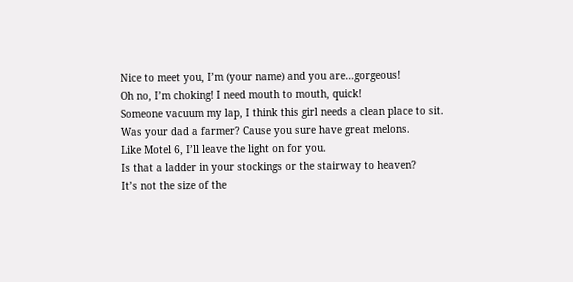Nice to meet you, I’m (your name) and you are…gorgeous!
Oh no, I’m choking! I need mouth to mouth, quick!
Someone vacuum my lap, I think this girl needs a clean place to sit.
Was your dad a farmer? Cause you sure have great melons.
Like Motel 6, I’ll leave the light on for you.
Is that a ladder in your stockings or the stairway to heaven?
It’s not the size of the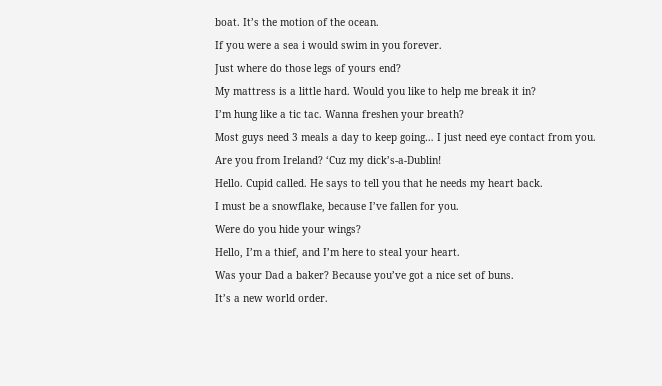boat. It’s the motion of the ocean.
If you were a sea i would swim in you forever.
Just where do those legs of yours end?
My mattress is a little hard. Would you like to help me break it in?
I’m hung like a tic tac. Wanna freshen your breath?
Most guys need 3 meals a day to keep going… I just need eye contact from you.
Are you from Ireland? ‘Cuz my dick’s-a-Dublin!
Hello. Cupid called. He says to tell you that he needs my heart back.
I must be a snowflake, because I’ve fallen for you.
Were do you hide your wings?
Hello, I’m a thief, and I’m here to steal your heart.
Was your Dad a baker? Because you’ve got a nice set of buns.
It’s a new world order.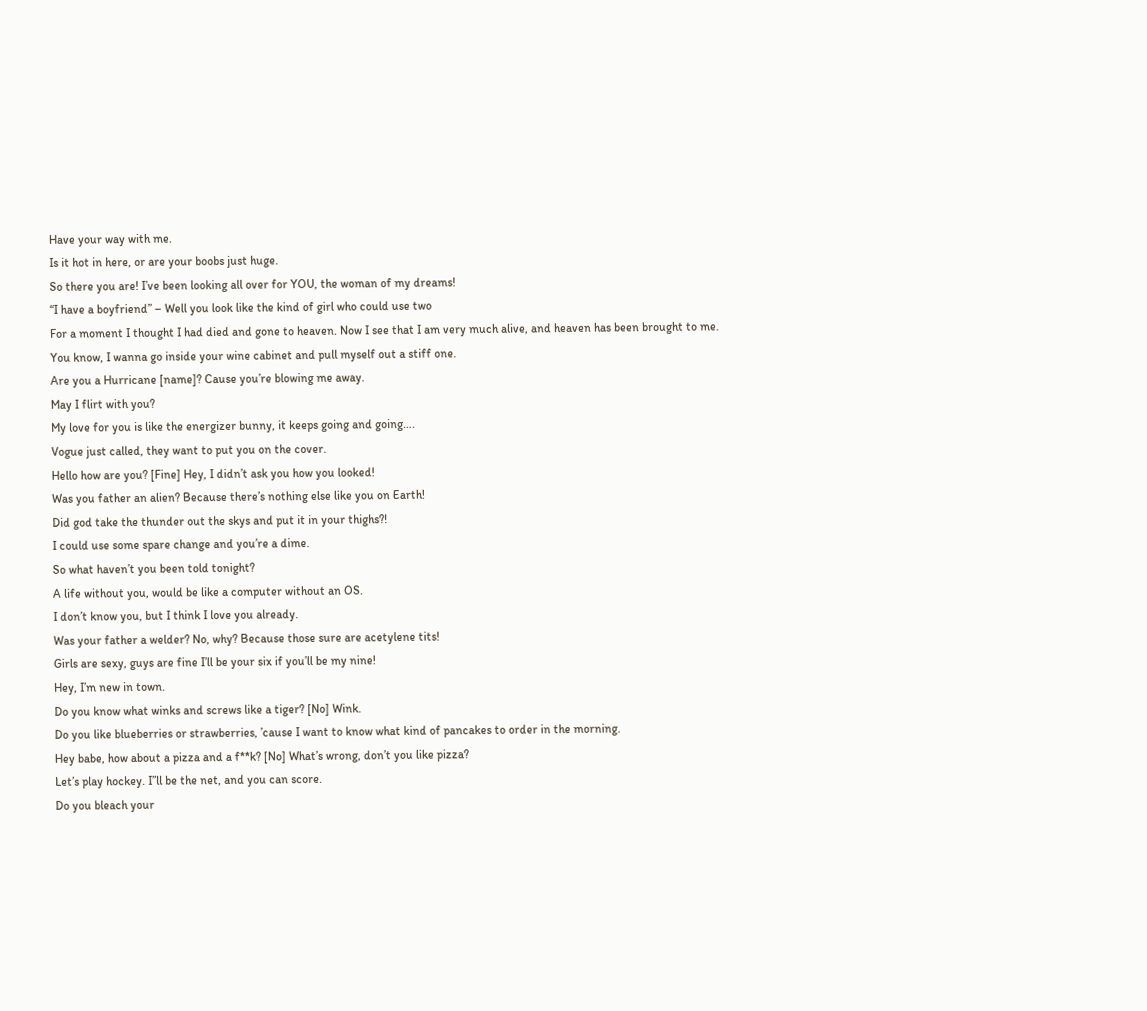Have your way with me.
Is it hot in here, or are your boobs just huge.
So there you are! I’ve been looking all over for YOU, the woman of my dreams!
“I have a boyfriend” – Well you look like the kind of girl who could use two
For a moment I thought I had died and gone to heaven. Now I see that I am very much alive, and heaven has been brought to me.
You know, I wanna go inside your wine cabinet and pull myself out a stiff one.
Are you a Hurricane [name]? Cause you’re blowing me away.
May I flirt with you?
My love for you is like the energizer bunny, it keeps going and going….
Vogue just called, they want to put you on the cover.
Hello how are you? [Fine] Hey, I didn’t ask you how you looked!
Was you father an alien? Because there’s nothing else like you on Earth!
Did god take the thunder out the skys and put it in your thighs?!
I could use some spare change and you’re a dime.
So what haven’t you been told tonight?
A life without you, would be like a computer without an OS.
I don’t know you, but I think I love you already.
Was your father a welder? No, why? Because those sure are acetylene tits!
Girls are sexy, guys are fine I’ll be your six if you’ll be my nine!
Hey, I’m new in town.
Do you know what winks and screws like a tiger? [No] Wink.
Do you like blueberries or strawberries, ’cause I want to know what kind of pancakes to order in the morning.
Hey babe, how about a pizza and a f**k? [No] What’s wrong, don’t you like pizza?
Let’s play hockey. I”ll be the net, and you can score.
Do you bleach your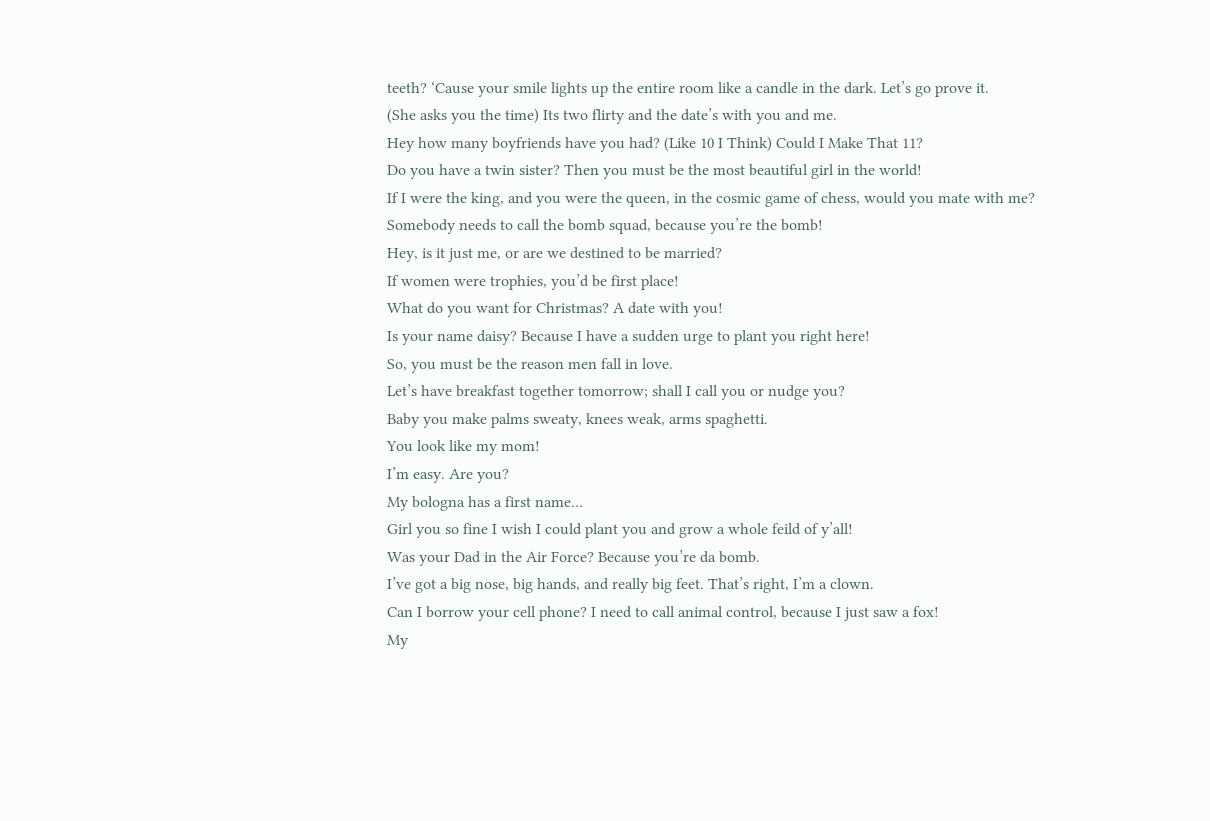teeth? ‘Cause your smile lights up the entire room like a candle in the dark. Let’s go prove it.
(She asks you the time) Its two flirty and the date’s with you and me.
Hey how many boyfriends have you had? (Like 10 I Think) Could I Make That 11?
Do you have a twin sister? Then you must be the most beautiful girl in the world!
If I were the king, and you were the queen, in the cosmic game of chess, would you mate with me?
Somebody needs to call the bomb squad, because you’re the bomb!
Hey, is it just me, or are we destined to be married?
If women were trophies, you’d be first place!
What do you want for Christmas? A date with you!
Is your name daisy? Because I have a sudden urge to plant you right here!
So, you must be the reason men fall in love.
Let’s have breakfast together tomorrow; shall I call you or nudge you?
Baby you make palms sweaty, knees weak, arms spaghetti.
You look like my mom!
I’m easy. Are you?
My bologna has a first name…
Girl you so fine I wish I could plant you and grow a whole feild of y’all!
Was your Dad in the Air Force? Because you’re da bomb.
I’ve got a big nose, big hands, and really big feet. That’s right, I’m a clown.
Can I borrow your cell phone? I need to call animal control, because I just saw a fox!
My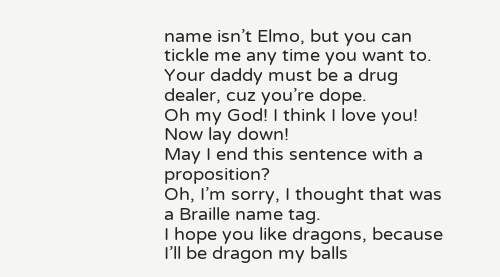name isn’t Elmo, but you can tickle me any time you want to.
Your daddy must be a drug dealer, cuz you’re dope.
Oh my God! I think I love you! Now lay down!
May I end this sentence with a proposition?
Oh, I’m sorry, I thought that was a Braille name tag.
I hope you like dragons, because I’ll be dragon my balls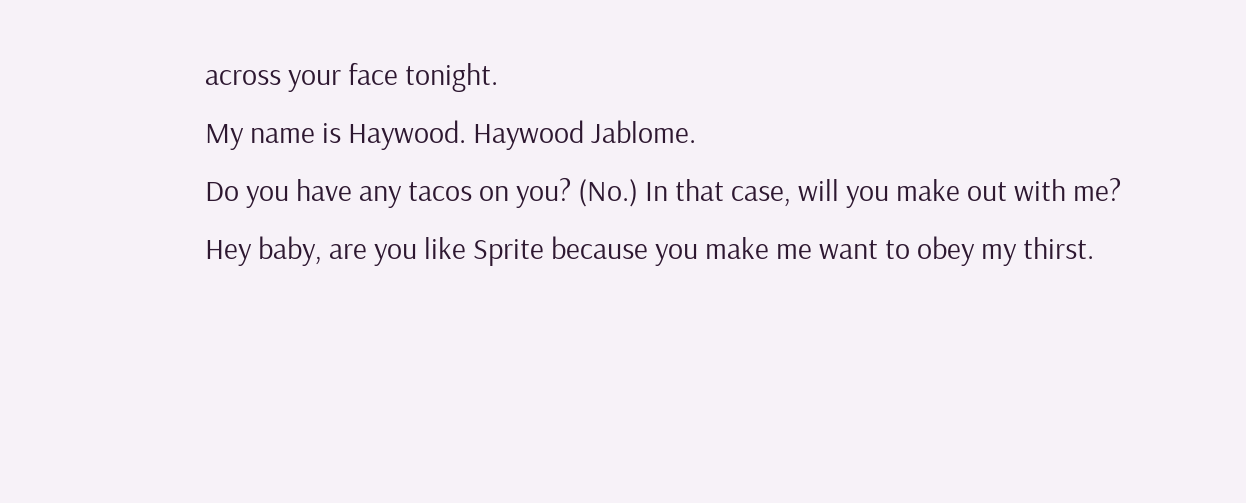across your face tonight.
My name is Haywood. Haywood Jablome.
Do you have any tacos on you? (No.) In that case, will you make out with me?
Hey baby, are you like Sprite because you make me want to obey my thirst.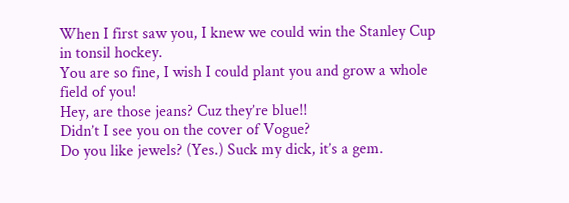When I first saw you, I knew we could win the Stanley Cup in tonsil hockey.
You are so fine, I wish I could plant you and grow a whole field of you!
Hey, are those jeans? Cuz they’re blue!!
Didn’t I see you on the cover of Vogue?
Do you like jewels? (Yes.) Suck my dick, it’s a gem.